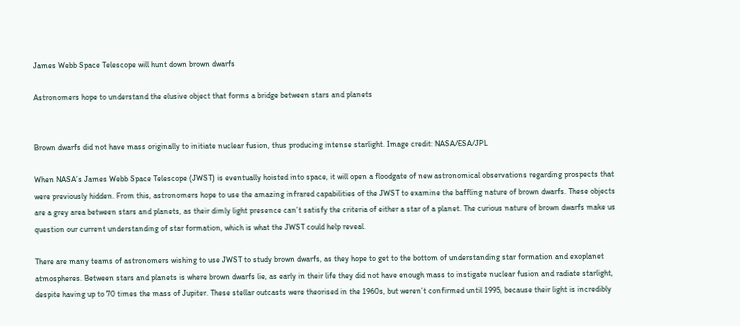James Webb Space Telescope will hunt down brown dwarfs

Astronomers hope to understand the elusive object that forms a bridge between stars and planets


Brown dwarfs did not have mass originally to initiate nuclear fusion, thus producing intense starlight. Image credit: NASA/ESA/JPL

When NASA’s James Webb Space Telescope (JWST) is eventually hoisted into space, it will open a floodgate of new astronomical observations regarding prospects that were previously hidden. From this, astronomers hope to use the amazing infrared capabilities of the JWST to examine the baffling nature of brown dwarfs. These objects are a grey area between stars and planets, as their dimly light presence can’t satisfy the criteria of either a star of a planet. The curious nature of brown dwarfs make us question our current understanding of star formation, which is what the JWST could help reveal.

There are many teams of astronomers wishing to use JWST to study brown dwarfs, as they hope to get to the bottom of understanding star formation and exoplanet atmospheres. Between stars and planets is where brown dwarfs lie, as early in their life they did not have enough mass to instigate nuclear fusion and radiate starlight, despite having up to 70 times the mass of Jupiter. These stellar outcasts were theorised in the 1960s, but weren’t confirmed until 1995, because their light is incredibly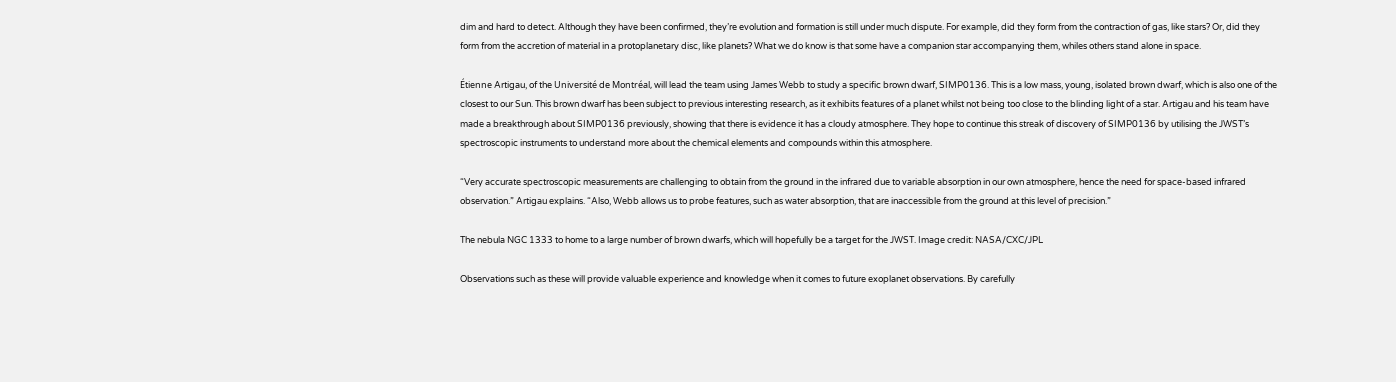dim and hard to detect. Although they have been confirmed, they’re evolution and formation is still under much dispute. For example, did they form from the contraction of gas, like stars? Or, did they form from the accretion of material in a protoplanetary disc, like planets? What we do know is that some have a companion star accompanying them, whiles others stand alone in space.

Étienne Artigau, of the Université de Montréal, will lead the team using James Webb to study a specific brown dwarf, SIMP0136. This is a low mass, young, isolated brown dwarf, which is also one of the closest to our Sun. This brown dwarf has been subject to previous interesting research, as it exhibits features of a planet whilst not being too close to the blinding light of a star. Artigau and his team have made a breakthrough about SIMP0136 previously, showing that there is evidence it has a cloudy atmosphere. They hope to continue this streak of discovery of SIMP0136 by utilising the JWST’s spectroscopic instruments to understand more about the chemical elements and compounds within this atmosphere.

“Very accurate spectroscopic measurements are challenging to obtain from the ground in the infrared due to variable absorption in our own atmosphere, hence the need for space-based infrared observation.” Artigau explains. “Also, Webb allows us to probe features, such as water absorption, that are inaccessible from the ground at this level of precision.”

The nebula NGC 1333 to home to a large number of brown dwarfs, which will hopefully be a target for the JWST. Image credit: NASA/CXC/JPL

Observations such as these will provide valuable experience and knowledge when it comes to future exoplanet observations. By carefully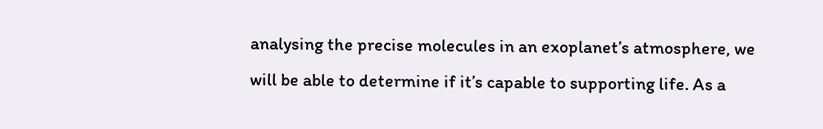analysing the precise molecules in an exoplanet’s atmosphere, we will be able to determine if it’s capable to supporting life. As a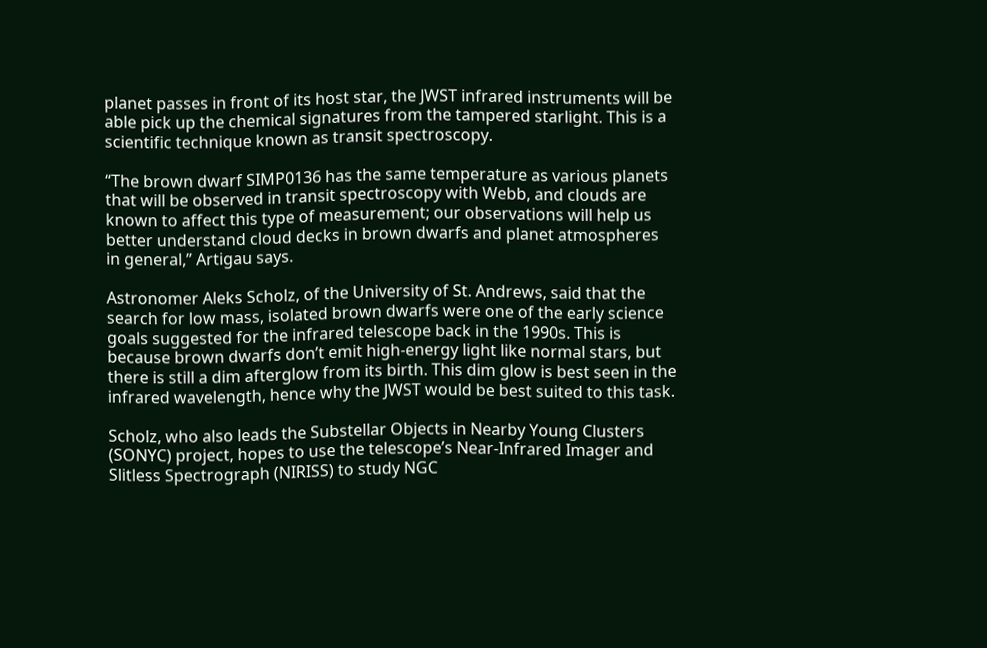planet passes in front of its host star, the JWST infrared instruments will be able pick up the chemical signatures from the tampered starlight. This is a scientific technique known as transit spectroscopy.

“The brown dwarf SIMP0136 has the same temperature as various planets that will be observed in transit spectroscopy with Webb, and clouds are known to affect this type of measurement; our observations will help us better understand cloud decks in brown dwarfs and planet atmospheres in general,” Artigau says.

Astronomer Aleks Scholz, of the University of St. Andrews, said that the search for low mass, isolated brown dwarfs were one of the early science goals suggested for the infrared telescope back in the 1990s. This is because brown dwarfs don’t emit high-energy light like normal stars, but there is still a dim afterglow from its birth. This dim glow is best seen in the infrared wavelength, hence why the JWST would be best suited to this task.

Scholz, who also leads the Substellar Objects in Nearby Young Clusters (SONYC) project, hopes to use the telescope’s Near-Infrared Imager and Slitless Spectrograph (NIRISS) to study NGC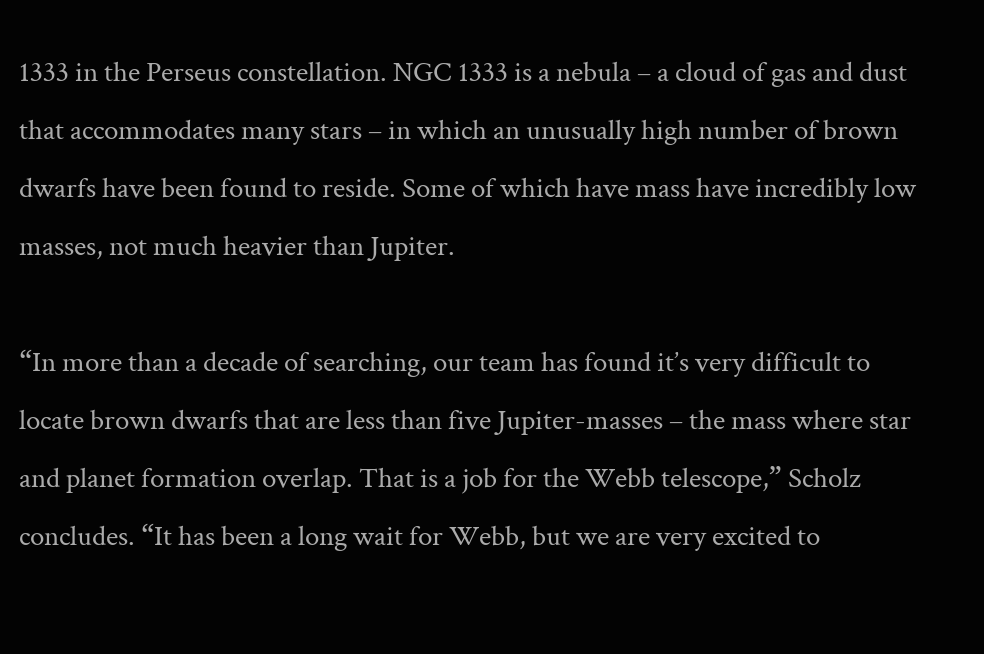1333 in the Perseus constellation. NGC 1333 is a nebula – a cloud of gas and dust that accommodates many stars – in which an unusually high number of brown dwarfs have been found to reside. Some of which have mass have incredibly low masses, not much heavier than Jupiter.

“In more than a decade of searching, our team has found it’s very difficult to locate brown dwarfs that are less than five Jupiter-masses – the mass where star and planet formation overlap. That is a job for the Webb telescope,” Scholz concludes. “It has been a long wait for Webb, but we are very excited to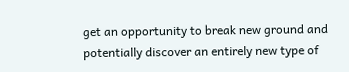get an opportunity to break new ground and potentially discover an entirely new type of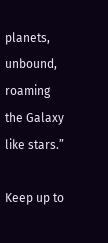planets, unbound, roaming the Galaxy like stars.”

Keep up to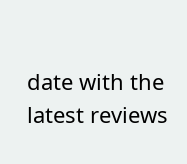date with the latest reviews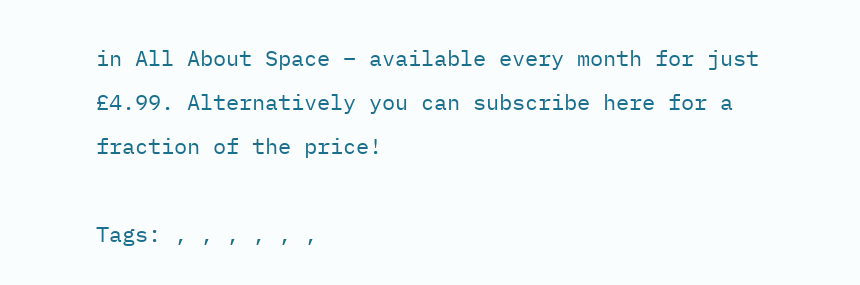in All About Space – available every month for just £4.99. Alternatively you can subscribe here for a fraction of the price!

Tags: , , , , , ,